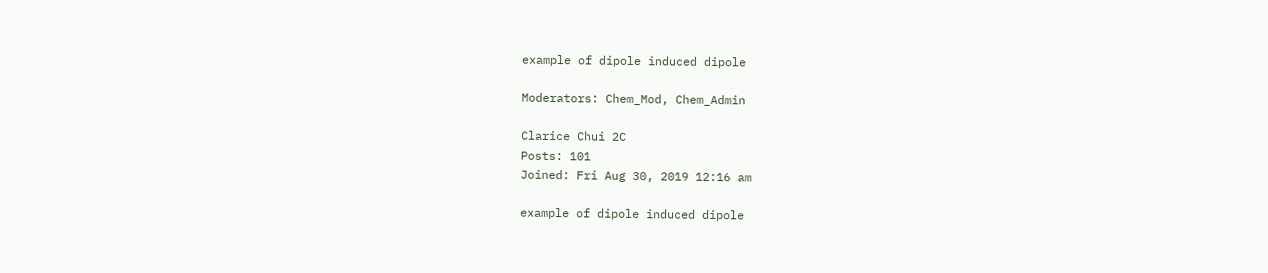example of dipole induced dipole

Moderators: Chem_Mod, Chem_Admin

Clarice Chui 2C
Posts: 101
Joined: Fri Aug 30, 2019 12:16 am

example of dipole induced dipole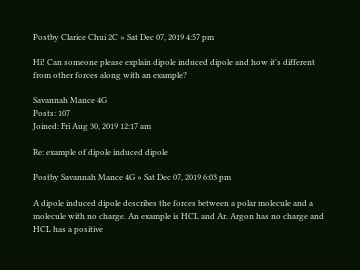Postby Clarice Chui 2C » Sat Dec 07, 2019 4:57 pm

Hi! Can someone please explain dipole induced dipole and how it's different from other forces along with an example?

Savannah Mance 4G
Posts: 107
Joined: Fri Aug 30, 2019 12:17 am

Re: example of dipole induced dipole

Postby Savannah Mance 4G » Sat Dec 07, 2019 6:03 pm

A dipole induced dipole describes the forces between a polar molecule and a molecule with no charge. An example is HCL and Ar. Argon has no charge and HCL has a positive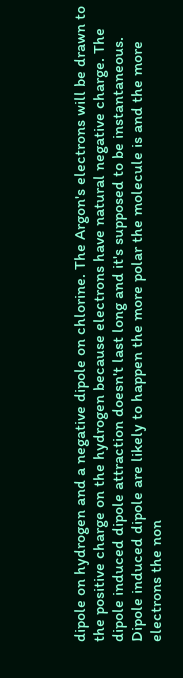dipole on hydrogen and a negative dipole on chlorine. The Argon's electrons will be drawn to the positive charge on the hydrogen because electrons have natural negative charge. The dipole induced dipole attraction doesn't last long and it's supposed to be instantaneous. Dipole induced dipole are likely to happen the more polar the molecule is and the more electrons the non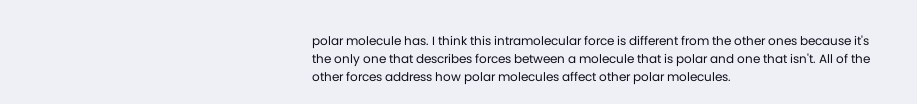polar molecule has. I think this intramolecular force is different from the other ones because it's the only one that describes forces between a molecule that is polar and one that isn't. All of the other forces address how polar molecules affect other polar molecules.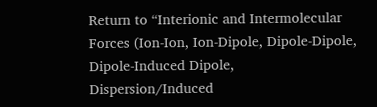Return to “Interionic and Intermolecular Forces (Ion-Ion, Ion-Dipole, Dipole-Dipole, Dipole-Induced Dipole, Dispersion/Induced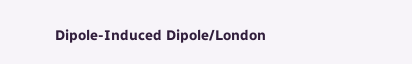Dipole-Induced Dipole/London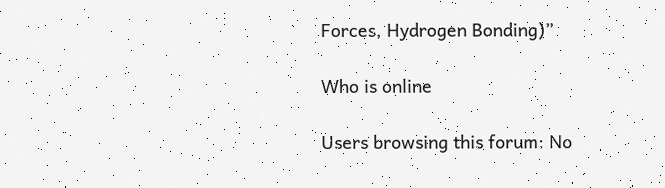Forces, Hydrogen Bonding)”

Who is online

Users browsing this forum: No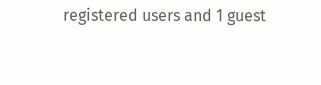registered users and 1 guest